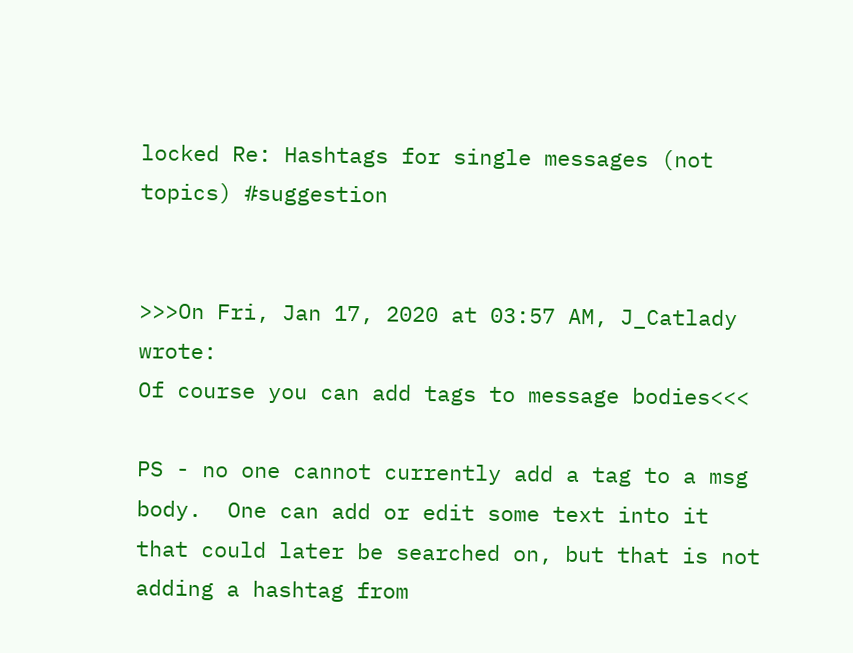locked Re: Hashtags for single messages (not topics) #suggestion


>>>On Fri, Jan 17, 2020 at 03:57 AM, J_Catlady wrote:
Of course you can add tags to message bodies<<<

PS - no one cannot currently add a tag to a msg body.  One can add or edit some text into it that could later be searched on, but that is not adding a hashtag from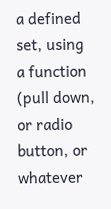a defined set, using a function (pull down, or radio button, or whatever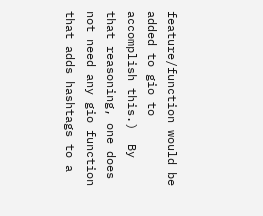feature/function would be added to gio to accomplish this.)  By that reasoning, one does not need any gio function that adds hashtags to a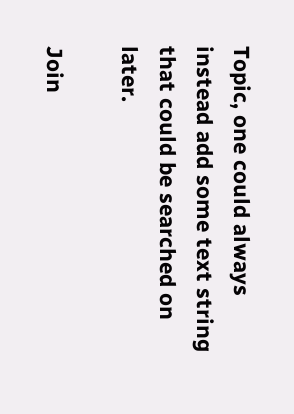Topic, one could always instead add some text string that could be searched on later.

Join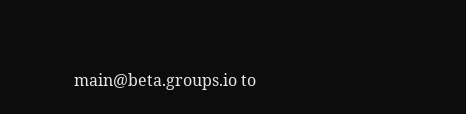main@beta.groups.io to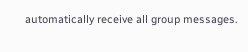automatically receive all group messages.